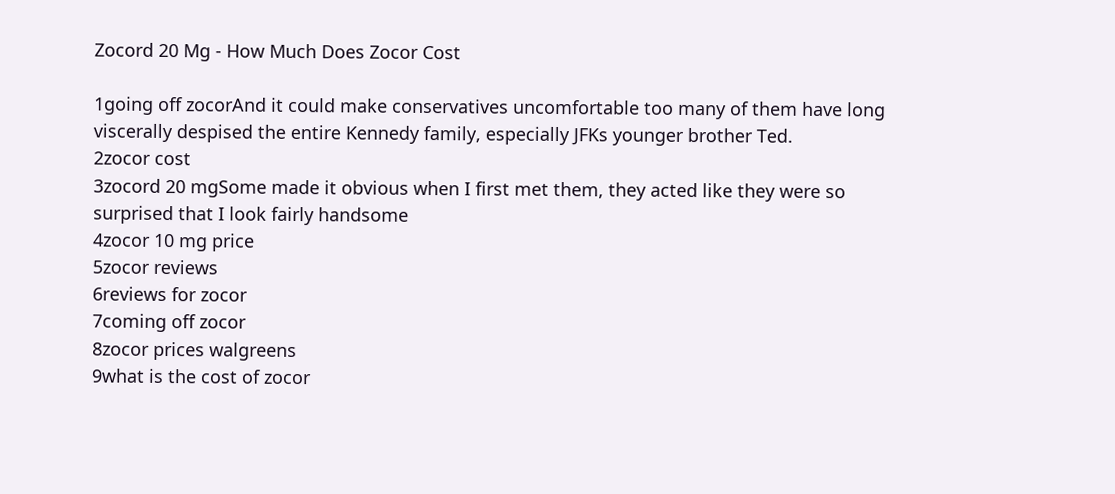Zocord 20 Mg - How Much Does Zocor Cost

1going off zocorAnd it could make conservatives uncomfortable too many of them have long viscerally despised the entire Kennedy family, especially JFKs younger brother Ted.
2zocor cost
3zocord 20 mgSome made it obvious when I first met them, they acted like they were so surprised that I look fairly handsome
4zocor 10 mg price
5zocor reviews
6reviews for zocor
7coming off zocor
8zocor prices walgreens
9what is the cost of zocor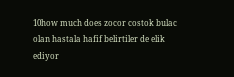10how much does zocor costok bulac olan hastala hafif belirtiler de elik ediyor